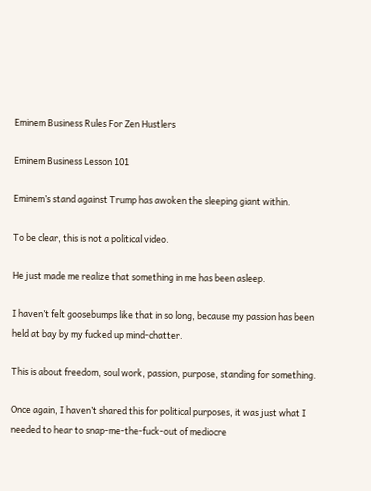Eminem Business Rules For Zen Hustlers

Eminem Business Lesson 101

Eminem’s stand against Trump has awoken the sleeping giant within.

To be clear, this is not a political video.

He just made me realize that something in me has been asleep.

I haven’t felt goosebumps like that in so long, because my passion has been held at bay by my fucked up mind-chatter.

This is about freedom, soul work, passion, purpose, standing for something.

Once again, I haven’t shared this for political purposes, it was just what I needed to hear to snap-me-the-fuck-out of mediocre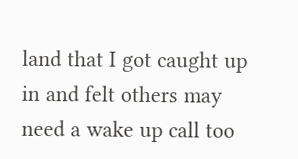land that I got caught up in and felt others may need a wake up call too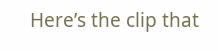Here’s the clip that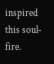inspired this soul-fire.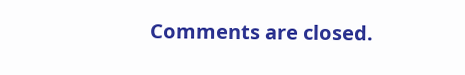Comments are closed.